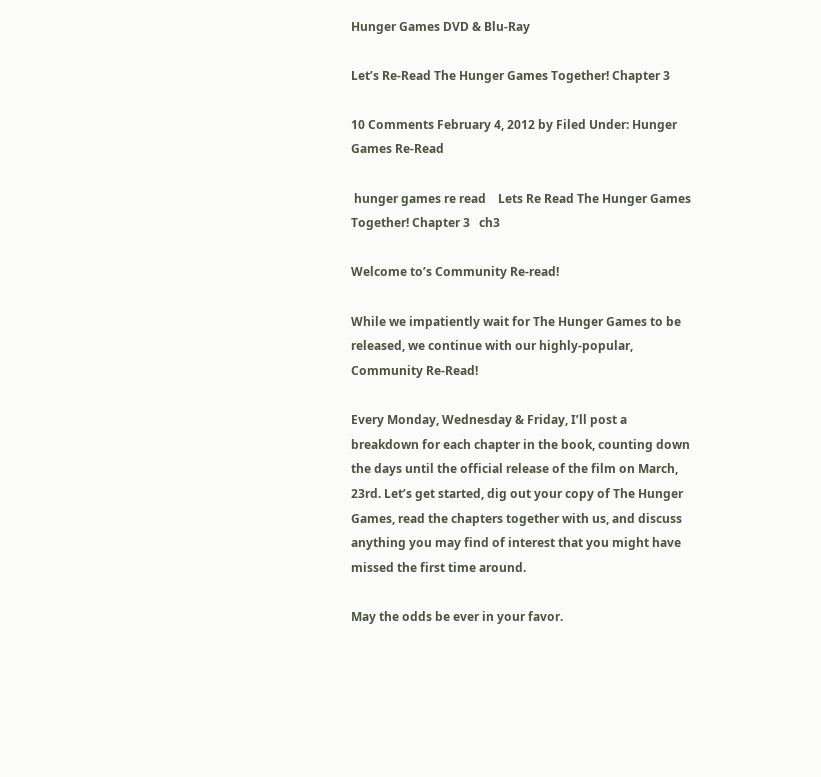Hunger Games DVD & Blu-Ray

Let’s Re-Read The Hunger Games Together! Chapter 3

10 Comments February 4, 2012 by Filed Under: Hunger Games Re-Read

 hunger games re read    Lets Re Read The Hunger Games Together! Chapter 3   ch3

Welcome to’s Community Re-read!

While we impatiently wait for The Hunger Games to be released, we continue with our highly-popular, Community Re-Read!

Every Monday, Wednesday & Friday, I’ll post a breakdown for each chapter in the book, counting down the days until the official release of the film on March, 23rd. Let’s get started, dig out your copy of The Hunger Games, read the chapters together with us, and discuss anything you may find of interest that you might have missed the first time around.

May the odds be ever in your favor.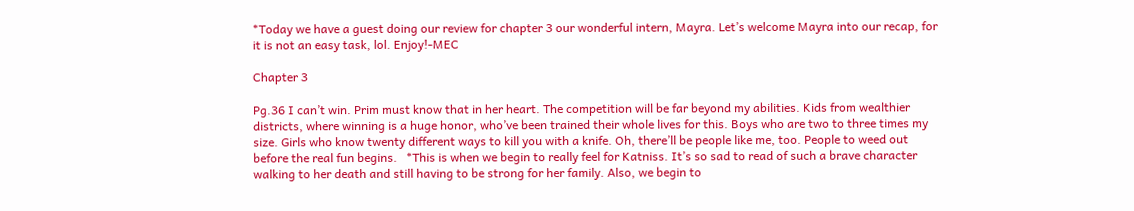*Today we have a guest doing our review for chapter 3 our wonderful intern, Mayra. Let’s welcome Mayra into our recap, for it is not an easy task, lol. Enjoy!-MEC

Chapter 3

Pg.36 I can’t win. Prim must know that in her heart. The competition will be far beyond my abilities. Kids from wealthier districts, where winning is a huge honor, who’ve been trained their whole lives for this. Boys who are two to three times my size. Girls who know twenty different ways to kill you with a knife. Oh, there’ll be people like me, too. People to weed out before the real fun begins.   *This is when we begin to really feel for Katniss. It’s so sad to read of such a brave character walking to her death and still having to be strong for her family. Also, we begin to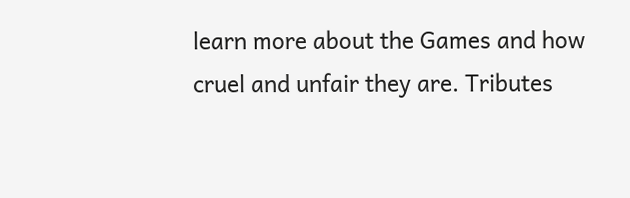learn more about the Games and how cruel and unfair they are. Tributes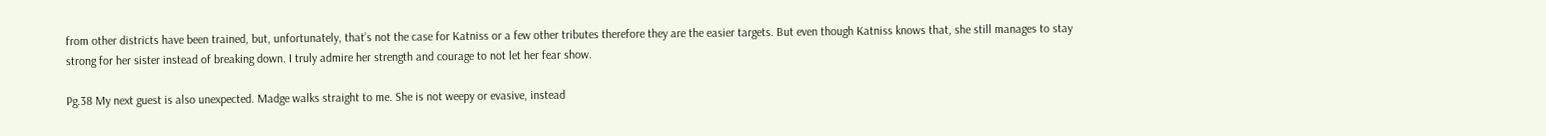from other districts have been trained, but, unfortunately, that’s not the case for Katniss or a few other tributes therefore they are the easier targets. But even though Katniss knows that, she still manages to stay strong for her sister instead of breaking down. I truly admire her strength and courage to not let her fear show.

Pg.38 My next guest is also unexpected. Madge walks straight to me. She is not weepy or evasive, instead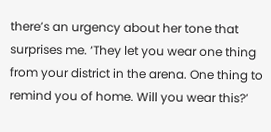there’s an urgency about her tone that surprises me. ‘They let you wear one thing from your district in the arena. One thing to remind you of home. Will you wear this?’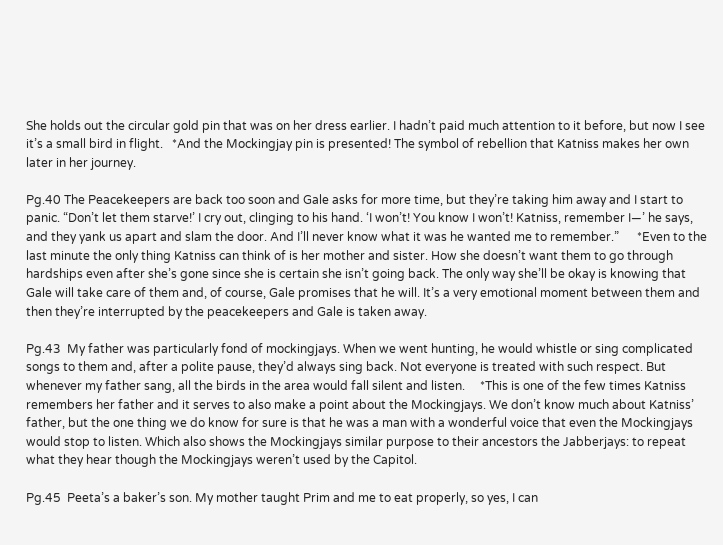She holds out the circular gold pin that was on her dress earlier. I hadn’t paid much attention to it before, but now I see it’s a small bird in flight.   *And the Mockingjay pin is presented! The symbol of rebellion that Katniss makes her own later in her journey.

Pg.40 The Peacekeepers are back too soon and Gale asks for more time, but they’re taking him away and I start to panic. “Don’t let them starve!’ I cry out, clinging to his hand. ‘I won’t! You know I won’t! Katniss, remember I—’ he says, and they yank us apart and slam the door. And I’ll never know what it was he wanted me to remember.”      *Even to the last minute the only thing Katniss can think of is her mother and sister. How she doesn’t want them to go through hardships even after she’s gone since she is certain she isn’t going back. The only way she’ll be okay is knowing that Gale will take care of them and, of course, Gale promises that he will. It’s a very emotional moment between them and then they’re interrupted by the peacekeepers and Gale is taken away.

Pg.43  My father was particularly fond of mockingjays. When we went hunting, he would whistle or sing complicated songs to them and, after a polite pause, they’d always sing back. Not everyone is treated with such respect. But whenever my father sang, all the birds in the area would fall silent and listen.     *This is one of the few times Katniss remembers her father and it serves to also make a point about the Mockingjays. We don’t know much about Katniss’ father, but the one thing we do know for sure is that he was a man with a wonderful voice that even the Mockingjays would stop to listen. Which also shows the Mockingjays similar purpose to their ancestors the Jabberjays: to repeat what they hear though the Mockingjays weren’t used by the Capitol.

Pg.45  Peeta’s a baker’s son. My mother taught Prim and me to eat properly, so yes, I can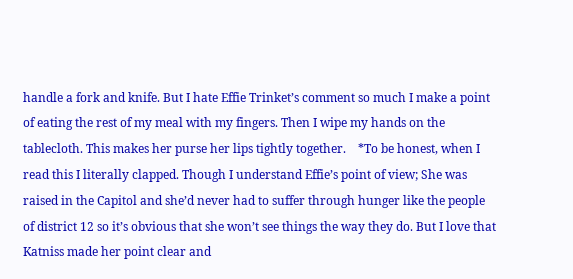handle a fork and knife. But I hate Effie Trinket’s comment so much I make a point of eating the rest of my meal with my fingers. Then I wipe my hands on the tablecloth. This makes her purse her lips tightly together.    *To be honest, when I read this I literally clapped. Though I understand Effie’s point of view; She was raised in the Capitol and she’d never had to suffer through hunger like the people of district 12 so it’s obvious that she won’t see things the way they do. But I love that Katniss made her point clear and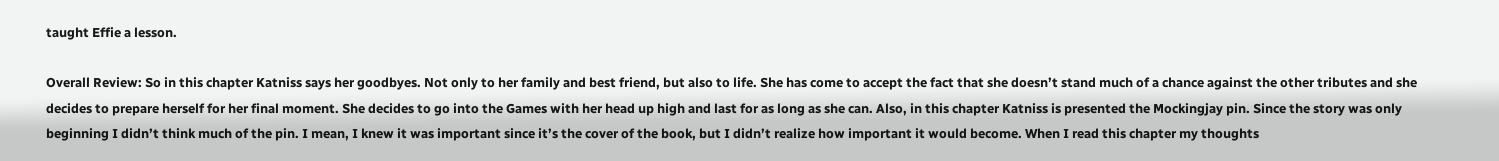taught Effie a lesson.

Overall Review: So in this chapter Katniss says her goodbyes. Not only to her family and best friend, but also to life. She has come to accept the fact that she doesn’t stand much of a chance against the other tributes and she decides to prepare herself for her final moment. She decides to go into the Games with her head up high and last for as long as she can. Also, in this chapter Katniss is presented the Mockingjay pin. Since the story was only beginning I didn’t think much of the pin. I mean, I knew it was important since it’s the cover of the book, but I didn’t realize how important it would become. When I read this chapter my thoughts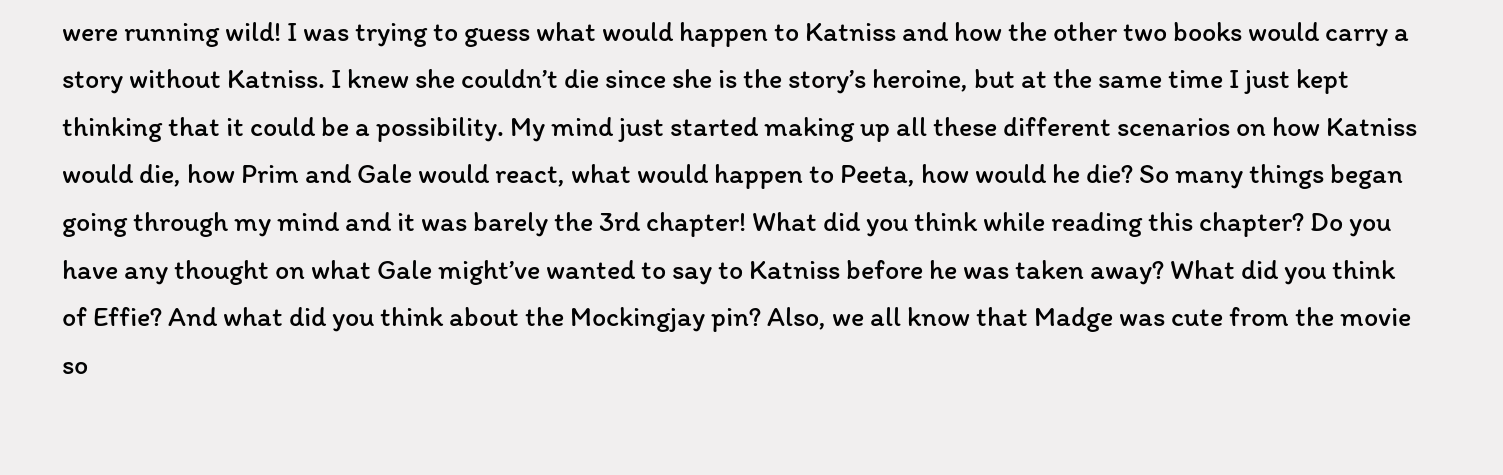were running wild! I was trying to guess what would happen to Katniss and how the other two books would carry a story without Katniss. I knew she couldn’t die since she is the story’s heroine, but at the same time I just kept thinking that it could be a possibility. My mind just started making up all these different scenarios on how Katniss would die, how Prim and Gale would react, what would happen to Peeta, how would he die? So many things began going through my mind and it was barely the 3rd chapter! What did you think while reading this chapter? Do you have any thought on what Gale might’ve wanted to say to Katniss before he was taken away? What did you think of Effie? And what did you think about the Mockingjay pin? Also, we all know that Madge was cute from the movie so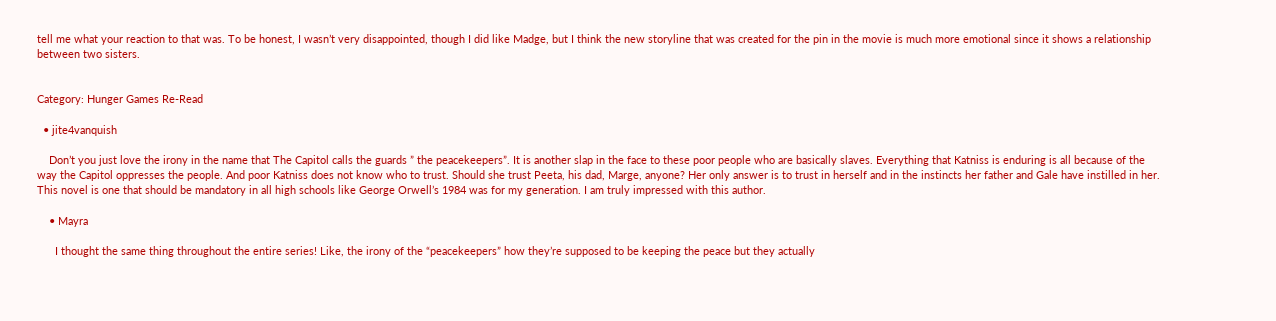tell me what your reaction to that was. To be honest, I wasn’t very disappointed, though I did like Madge, but I think the new storyline that was created for the pin in the movie is much more emotional since it shows a relationship between two sisters.


Category: Hunger Games Re-Read

  • jite4vanquish

    Don’t you just love the irony in the name that The Capitol calls the guards ” the peacekeepers”. It is another slap in the face to these poor people who are basically slaves. Everything that Katniss is enduring is all because of the way the Capitol oppresses the people. And poor Katniss does not know who to trust. Should she trust Peeta, his dad, Marge, anyone? Her only answer is to trust in herself and in the instincts her father and Gale have instilled in her. This novel is one that should be mandatory in all high schools like George Orwell’s 1984 was for my generation. I am truly impressed with this author.

    • Mayra

      I thought the same thing throughout the entire series! Like, the irony of the “peacekeepers” how they’re supposed to be keeping the peace but they actually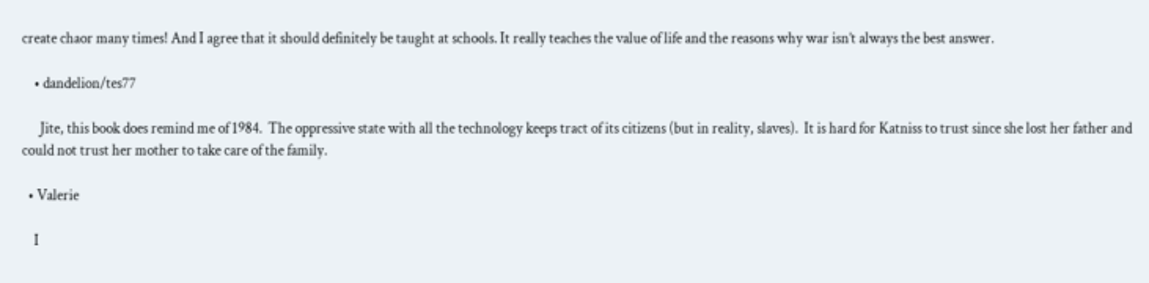create chaor many times! And I agree that it should definitely be taught at schools. It really teaches the value of life and the reasons why war isn’t always the best answer.

    • dandelion/tes77

      Jite, this book does remind me of 1984.  The oppressive state with all the technology keeps tract of its citizens (but in reality, slaves).  It is hard for Katniss to trust since she lost her father and could not trust her mother to take care of the family.

  • Valerie

    I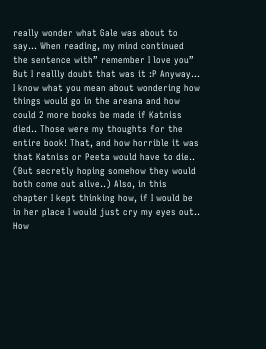really wonder what Gale was about to say… When reading, my mind continued the sentence with” remember I love you” But I reallly doubt that was it :P Anyway… I know what you mean about wondering how things would go in the areana and how could 2 more books be made if Katniss died.. Those were my thoughts for the entire book! That, and how horrible it was that Katniss or Peeta would have to die.. (But secretly hoping somehow they would both come out alive..) Also, in this chapter I kept thinking how, if I would be in her place I would just cry my eyes out.. How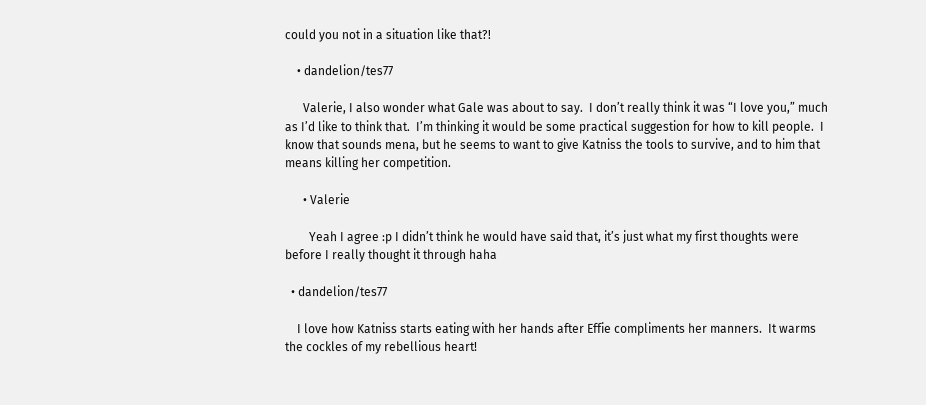could you not in a situation like that?!

    • dandelion/tes77

      Valerie, I also wonder what Gale was about to say.  I don’t really think it was “I love you,” much as I’d like to think that.  I’m thinking it would be some practical suggestion for how to kill people.  I know that sounds mena, but he seems to want to give Katniss the tools to survive, and to him that means killing her competition.

      • Valerie

        Yeah I agree :p I didn’t think he would have said that, it’s just what my first thoughts were before I really thought it through haha

  • dandelion/tes77

    I love how Katniss starts eating with her hands after Effie compliments her manners.  It warms the cockles of my rebellious heart!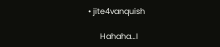• jite4vanquish

      Hahaha…I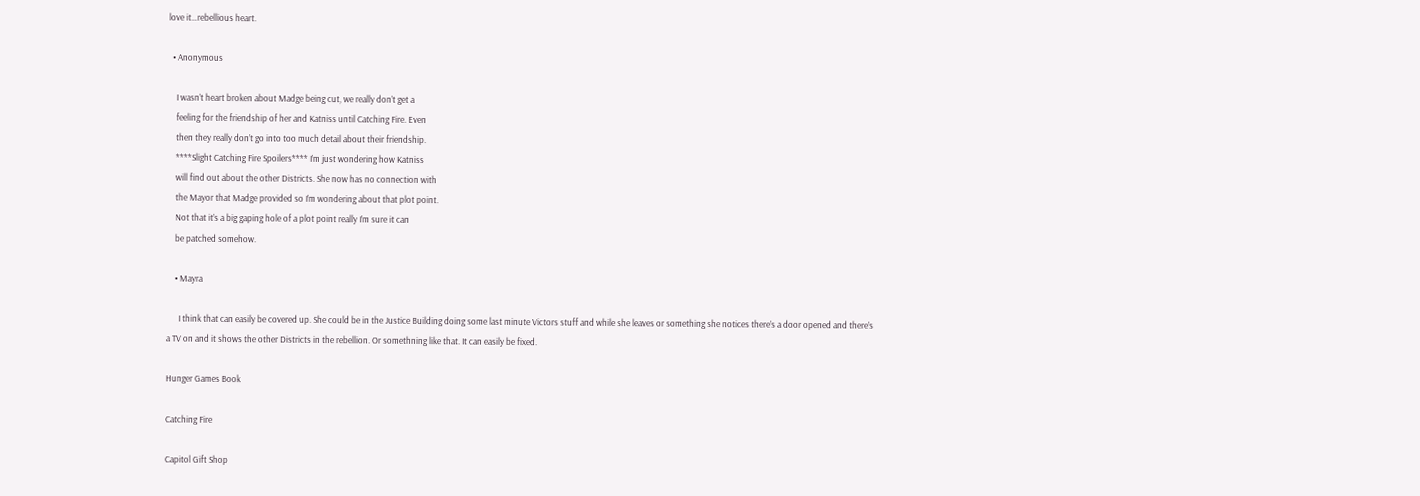love it…rebellious heart.

  • Anonymous

    I wasn’t heart broken about Madge being cut, we really don’t get a
    feeling for the friendship of her and Katniss until Catching Fire. Even
    then they really don’t go into too much detail about their friendship.
    ****Slight Catching Fire Spoilers**** I’m just wondering how Katniss
    will find out about the other Districts. She now has no connection with
    the Mayor that Madge provided so I’m wondering about that plot point.
    Not that it’s a big gaping hole of a plot point really I’m sure it can
    be patched somehow.

    • Mayra

      I think that can easily be covered up. She could be in the Justice Building doing some last minute Victors stuff and while she leaves or something she notices there’s a door opened and there’s a TV on and it shows the other Districts in the rebellion. Or somethning like that. It can easily be fixed.

Hunger Games Book

Catching Fire

Capitol Gift Shop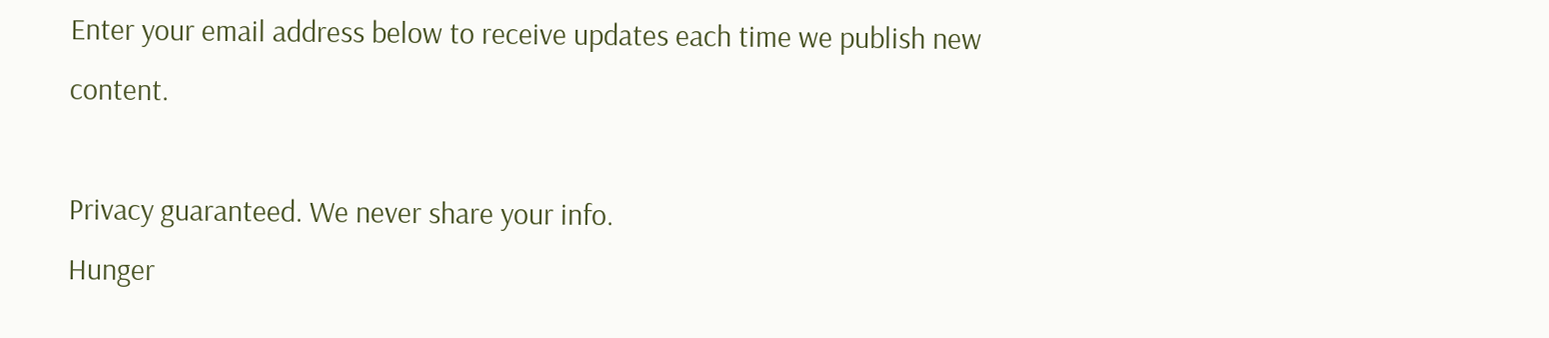Enter your email address below to receive updates each time we publish new content.

Privacy guaranteed. We never share your info.
Hunger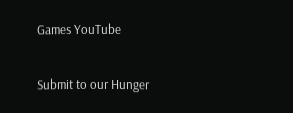Games YouTube


Submit to our Hunger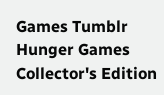Games Tumblr
Hunger Games Collector's Edition